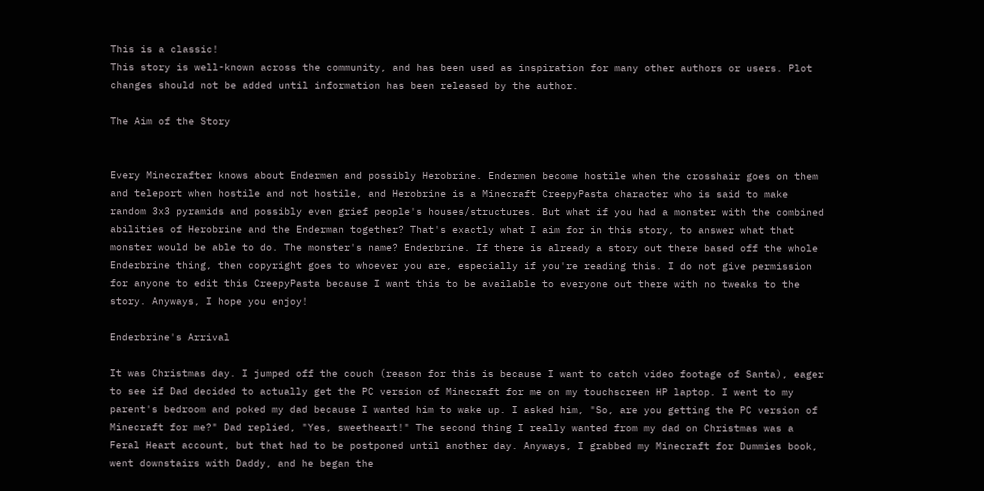This is a classic!
This story is well-known across the community, and has been used as inspiration for many other authors or users. Plot changes should not be added until information has been released by the author.

The Aim of the Story


Every Minecrafter knows about Endermen and possibly Herobrine. Endermen become hostile when the crosshair goes on them and teleport when hostile and not hostile, and Herobrine is a Minecraft CreepyPasta character who is said to make random 3x3 pyramids and possibly even grief people's houses/structures. But what if you had a monster with the combined abilities of Herobrine and the Enderman together? That's exactly what I aim for in this story, to answer what that monster would be able to do. The monster's name? Enderbrine. If there is already a story out there based off the whole Enderbrine thing, then copyright goes to whoever you are, especially if you're reading this. I do not give permission for anyone to edit this CreepyPasta because I want this to be available to everyone out there with no tweaks to the story. Anyways, I hope you enjoy!

Enderbrine's Arrival

It was Christmas day. I jumped off the couch (reason for this is because I want to catch video footage of Santa), eager to see if Dad decided to actually get the PC version of Minecraft for me on my touchscreen HP laptop. I went to my parent's bedroom and poked my dad because I wanted him to wake up. I asked him, "So, are you getting the PC version of Minecraft for me?" Dad replied, "Yes, sweetheart!" The second thing I really wanted from my dad on Christmas was a Feral Heart account, but that had to be postponed until another day. Anyways, I grabbed my Minecraft for Dummies book, went downstairs with Daddy, and he began the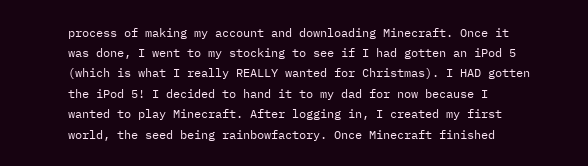process of making my account and downloading Minecraft. Once it was done, I went to my stocking to see if I had gotten an iPod 5 (which is what I really REALLY wanted for Christmas). I HAD gotten the iPod 5! I decided to hand it to my dad for now because I wanted to play Minecraft. After logging in, I created my first world, the seed being rainbowfactory. Once Minecraft finished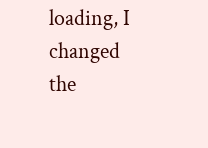loading, I changed the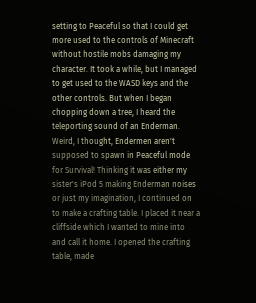setting to Peaceful so that I could get more used to the controls of Minecraft without hostile mobs damaging my character. It took a while, but I managed to get used to the WASD keys and the other controls. But when I began chopping down a tree, I heard the teleporting sound of an Enderman. Weird, I thought, Endermen aren't supposed to spawn in Peaceful mode for Survival! Thinking it was either my sister's iPod 5 making Enderman noises or just my imagination, I continued on to make a crafting table. I placed it near a cliffside which I wanted to mine into and call it home. I opened the crafting table, made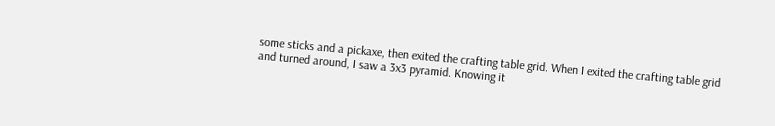some sticks and a pickaxe, then exited the crafting table grid. When I exited the crafting table grid and turned around, I saw a 3x3 pyramid. Knowing it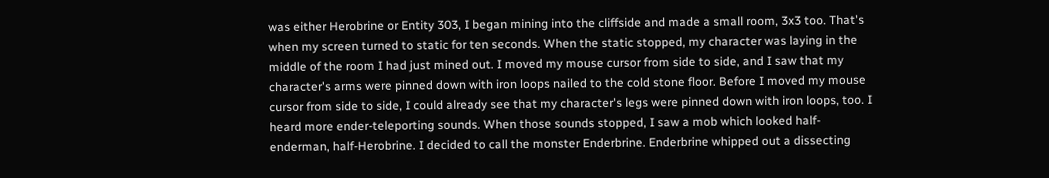was either Herobrine or Entity 303, I began mining into the cliffside and made a small room, 3x3 too. That's when my screen turned to static for ten seconds. When the static stopped, my character was laying in the middle of the room I had just mined out. I moved my mouse cursor from side to side, and I saw that my character's arms were pinned down with iron loops nailed to the cold stone floor. Before I moved my mouse cursor from side to side, I could already see that my character's legs were pinned down with iron loops, too. I heard more ender-teleporting sounds. When those sounds stopped, I saw a mob which looked half-enderman, half-Herobrine. I decided to call the monster Enderbrine. Enderbrine whipped out a dissecting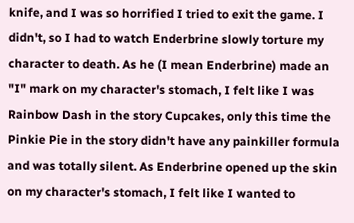knife, and I was so horrified I tried to exit the game. I didn't, so I had to watch Enderbrine slowly torture my character to death. As he (I mean Enderbrine) made an "I" mark on my character's stomach, I felt like I was Rainbow Dash in the story Cupcakes, only this time the Pinkie Pie in the story didn't have any painkiller formula and was totally silent. As Enderbrine opened up the skin on my character's stomach, I felt like I wanted to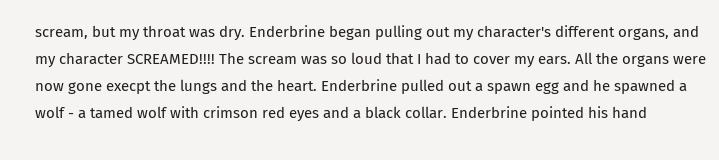scream, but my throat was dry. Enderbrine began pulling out my character's different organs, and my character SCREAMED!!!! The scream was so loud that I had to cover my ears. All the organs were now gone execpt the lungs and the heart. Enderbrine pulled out a spawn egg and he spawned a wolf - a tamed wolf with crimson red eyes and a black collar. Enderbrine pointed his hand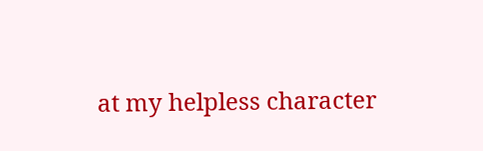at my helpless character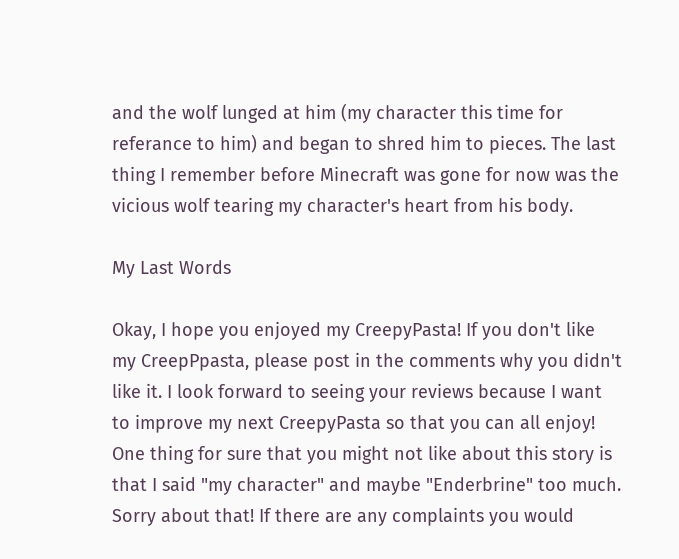and the wolf lunged at him (my character this time for referance to him) and began to shred him to pieces. The last thing I remember before Minecraft was gone for now was the vicious wolf tearing my character's heart from his body.

My Last Words

Okay, I hope you enjoyed my CreepyPasta! If you don't like my CreepPpasta, please post in the comments why you didn't like it. I look forward to seeing your reviews because I want to improve my next CreepyPasta so that you can all enjoy! One thing for sure that you might not like about this story is that I said "my character" and maybe "Enderbrine" too much. Sorry about that! If there are any complaints you would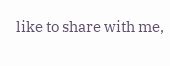like to share with me,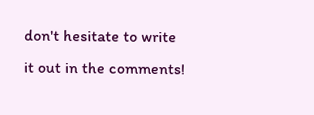don't hesitate to write it out in the comments!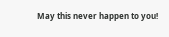May this never happen to you!